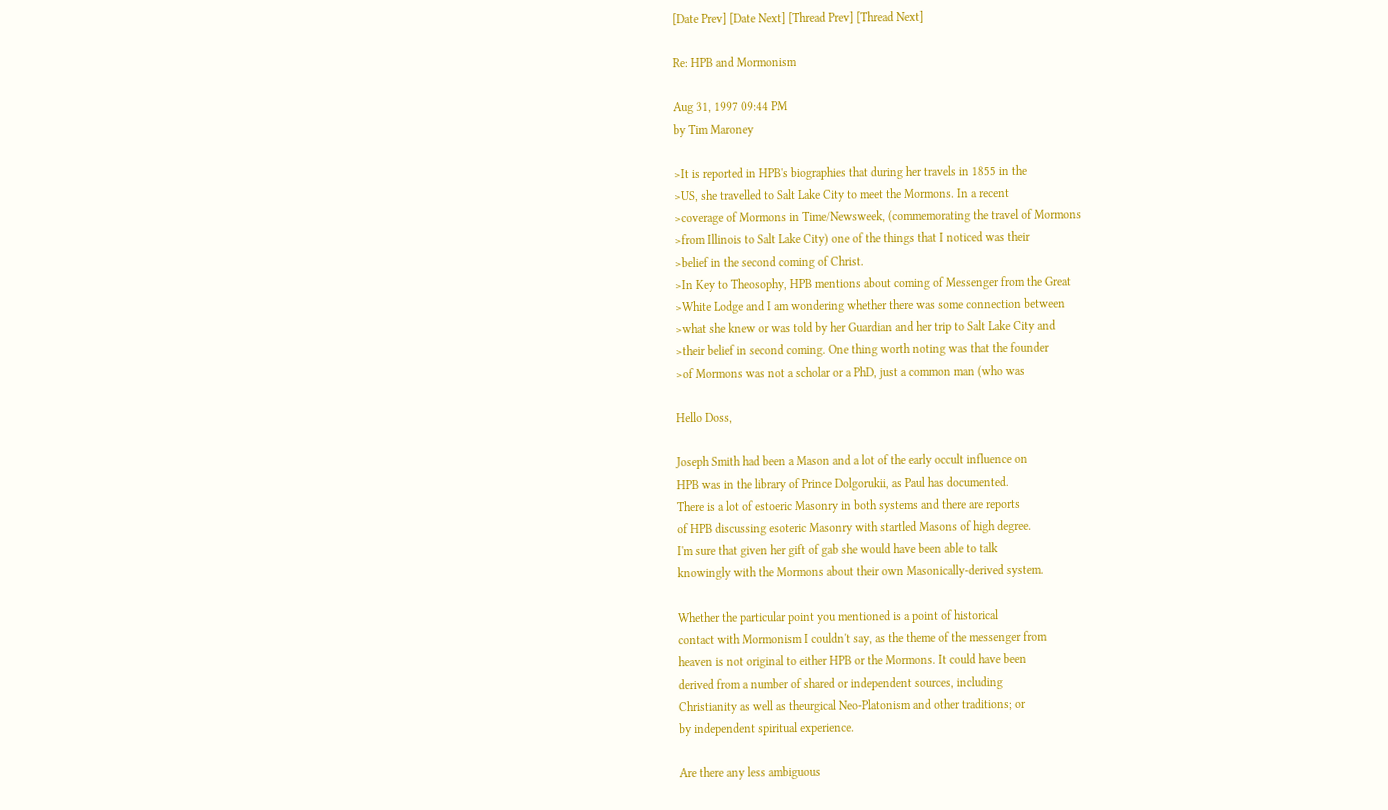[Date Prev] [Date Next] [Thread Prev] [Thread Next]

Re: HPB and Mormonism

Aug 31, 1997 09:44 PM
by Tim Maroney

>It is reported in HPB's biographies that during her travels in 1855 in the
>US, she travelled to Salt Lake City to meet the Mormons. In a recent
>coverage of Mormons in Time/Newsweek, (commemorating the travel of Mormons
>from Illinois to Salt Lake City) one of the things that I noticed was their
>belief in the second coming of Christ.
>In Key to Theosophy, HPB mentions about coming of Messenger from the Great
>White Lodge and I am wondering whether there was some connection between
>what she knew or was told by her Guardian and her trip to Salt Lake City and
>their belief in second coming. One thing worth noting was that the founder
>of Mormons was not a scholar or a PhD, just a common man (who was

Hello Doss,

Joseph Smith had been a Mason and a lot of the early occult influence on
HPB was in the library of Prince Dolgorukii, as Paul has documented.
There is a lot of estoeric Masonry in both systems and there are reports
of HPB discussing esoteric Masonry with startled Masons of high degree.
I'm sure that given her gift of gab she would have been able to talk
knowingly with the Mormons about their own Masonically-derived system.

Whether the particular point you mentioned is a point of historical
contact with Mormonism I couldn't say, as the theme of the messenger from
heaven is not original to either HPB or the Mormons. It could have been
derived from a number of shared or independent sources, including
Christianity as well as theurgical Neo-Platonism and other traditions; or
by independent spiritual experience.

Are there any less ambiguous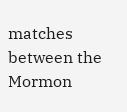matches between the Mormon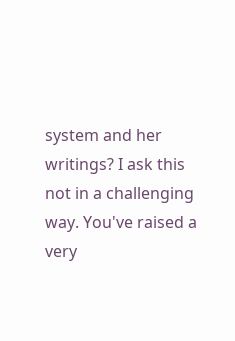system and her
writings? I ask this not in a challenging way. You've raised a very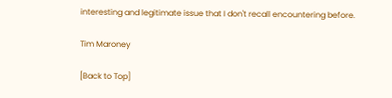interesting and legitimate issue that I don't recall encountering before.

Tim Maroney

[Back to Top]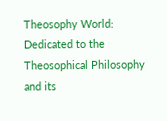Theosophy World: Dedicated to the Theosophical Philosophy and its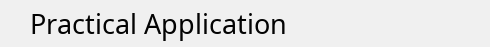Practical Application